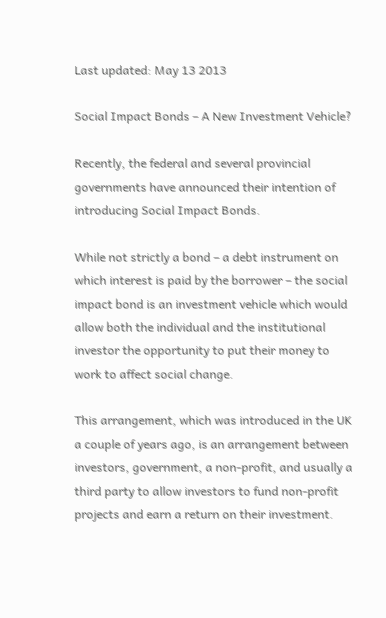Last updated: May 13 2013

Social Impact Bonds – A New Investment Vehicle?

Recently, the federal and several provincial governments have announced their intention of introducing Social Impact Bonds.

While not strictly a bond – a debt instrument on which interest is paid by the borrower – the social impact bond is an investment vehicle which would allow both the individual and the institutional investor the opportunity to put their money to work to affect social change.

This arrangement, which was introduced in the UK a couple of years ago, is an arrangement between investors, government, a non-profit, and usually a third party to allow investors to fund non-profit projects and earn a return on their investment.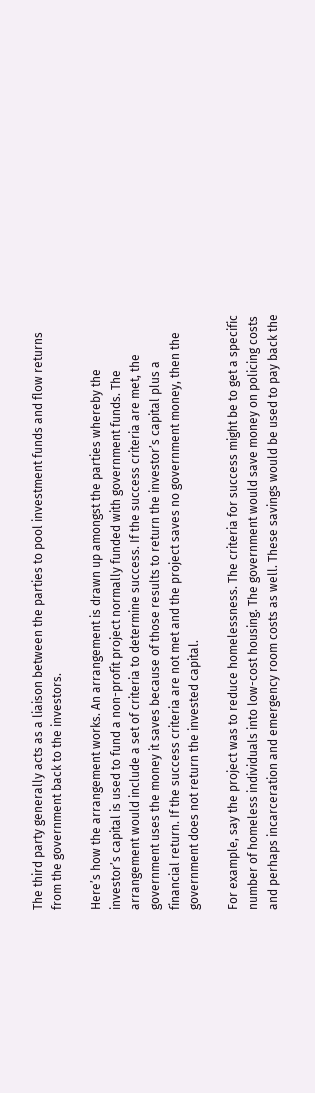The third party generally acts as a liaison between the parties to pool investment funds and flow returns from the government back to the investors.

Here’s how the arrangement works. An arrangement is drawn up amongst the parties whereby the investor’s capital is used to fund a non-profit project normally funded with government funds. The arrangement would include a set of criteria to determine success. If the success criteria are met, the government uses the money it saves because of those results to return the investor’s capital plus a financial return. If the success criteria are not met and the project saves no government money, then the government does not return the invested capital.

For example, say the project was to reduce homelessness. The criteria for success might be to get a specific number of homeless individuals into low-cost housing. The government would save money on policing costs and perhaps incarceration and emergency room costs as well. These savings would be used to pay back the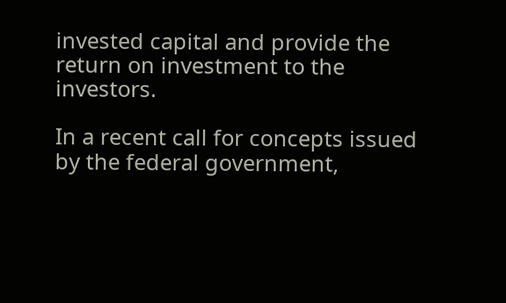invested capital and provide the return on investment to the investors.

In a recent call for concepts issued by the federal government,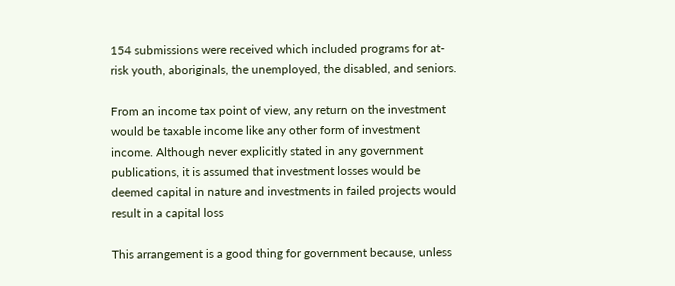154 submissions were received which included programs for at-risk youth, aboriginals, the unemployed, the disabled, and seniors.

From an income tax point of view, any return on the investment would be taxable income like any other form of investment income. Although never explicitly stated in any government publications, it is assumed that investment losses would be deemed capital in nature and investments in failed projects would result in a capital loss

This arrangement is a good thing for government because, unless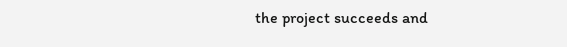the project succeeds and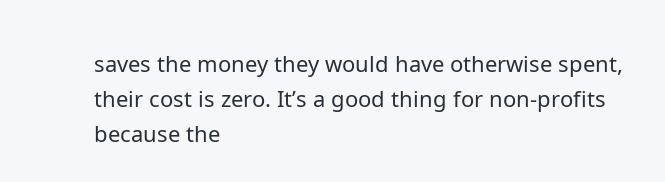saves the money they would have otherwise spent, their cost is zero. It’s a good thing for non-profits because the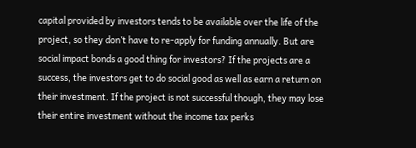capital provided by investors tends to be available over the life of the project, so they don’t have to re-apply for funding annually. But are social impact bonds a good thing for investors? If the projects are a success, the investors get to do social good as well as earn a return on their investment. If the project is not successful though, they may lose their entire investment without the income tax perks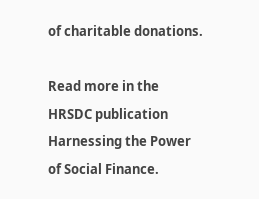of charitable donations.

Read more in the HRSDC publication Harnessing the Power of Social Finance.